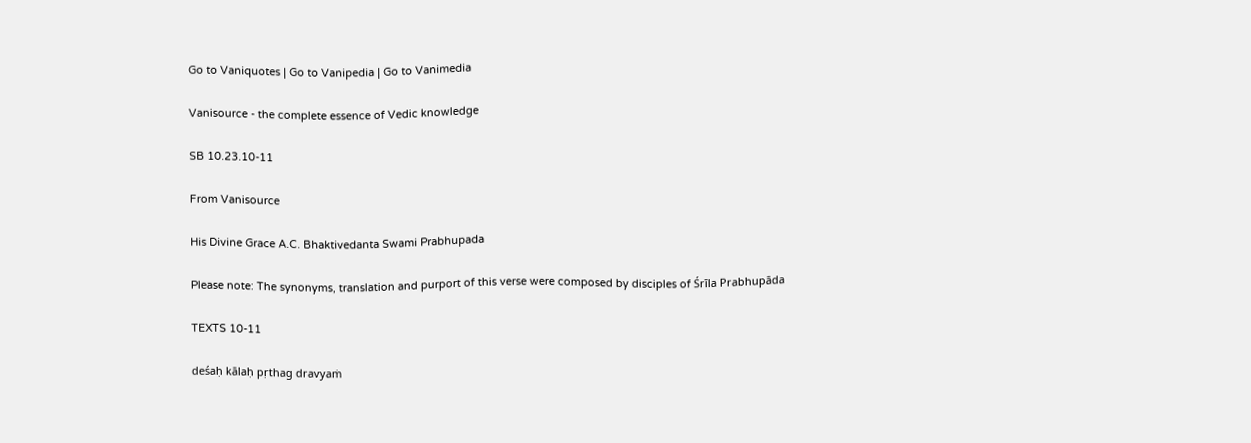Go to Vaniquotes | Go to Vanipedia | Go to Vanimedia

Vanisource - the complete essence of Vedic knowledge

SB 10.23.10-11

From Vanisource

His Divine Grace A.C. Bhaktivedanta Swami Prabhupada

Please note: The synonyms, translation and purport of this verse were composed by disciples of Śrīla Prabhupāda

TEXTS 10-11

deśaḥ kālaḥ pṛthag dravyaṁ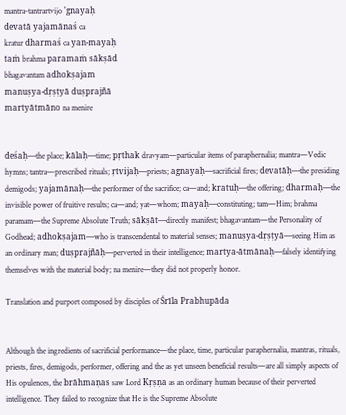mantra-tantrartvijo 'gnayaḥ
devatā yajamānaś ca
kratur dharmaś ca yan-mayaḥ
taṁ brahma paramaṁ sākṣād
bhagavantam adhokṣajam
manuṣya-dṛṣṭyā duṣprajñā
martyātmāno na menire


deśaḥ—the place; kālaḥ—time; pṛthak dravyam—particular items of paraphernalia; mantra—Vedic hymns; tantra—prescribed rituals; ṛtvijaḥ—priests; agnayaḥ—sacrificial fires; devatāḥ—the presiding demigods; yajamānaḥ—the performer of the sacrifice; ca—and; kratuḥ—the offering; dharmaḥ—the invisible power of fruitive results; ca—and; yat—whom; mayaḥ—constituting; tam—Him; brahma paramam—the Supreme Absolute Truth; sākṣāt—directly manifest; bhagavantam—the Personality of Godhead; adhokṣajam—who is transcendental to material senses; manuṣya-dṛṣṭyā—seeing Him as an ordinary man; duṣprajñāḥ—perverted in their intelligence; martya-ātmānaḥ—falsely identifying themselves with the material body; na menire—they did not properly honor.

Translation and purport composed by disciples of Śrīla Prabhupāda


Although the ingredients of sacrificial performance—the place, time, particular paraphernalia, mantras, rituals, priests, fires, demigods, performer, offering and the as yet unseen beneficial results—are all simply aspects of His opulences, the brāhmaṇas saw Lord Kṛṣṇa as an ordinary human because of their perverted intelligence. They failed to recognize that He is the Supreme Absolute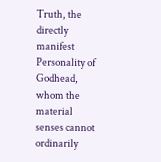Truth, the directly manifest Personality of Godhead, whom the material senses cannot ordinarily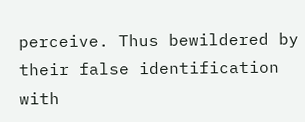perceive. Thus bewildered by their false identification with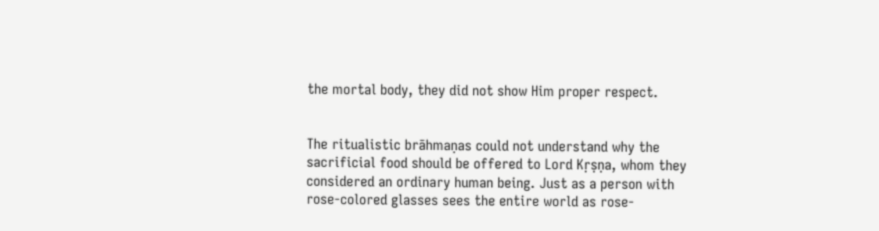the mortal body, they did not show Him proper respect.


The ritualistic brāhmaṇas could not understand why the sacrificial food should be offered to Lord Kṛṣṇa, whom they considered an ordinary human being. Just as a person with rose-colored glasses sees the entire world as rose-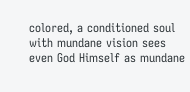colored, a conditioned soul with mundane vision sees even God Himself as mundane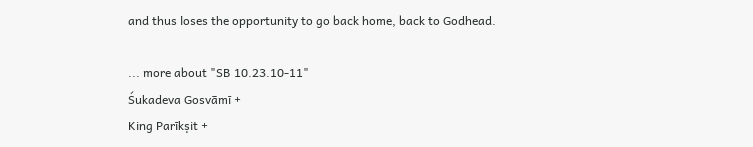and thus loses the opportunity to go back home, back to Godhead.

... more about "SB 10.23.10-11"
Śukadeva Gosvāmī +
King Parīkṣit +